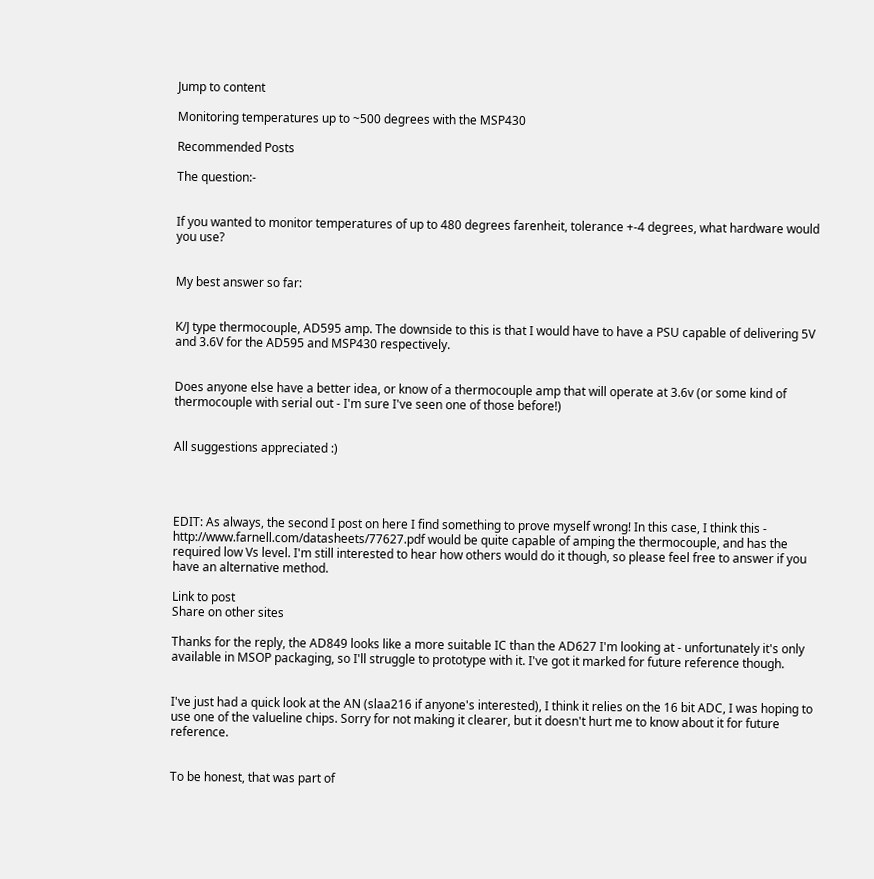Jump to content

Monitoring temperatures up to ~500 degrees with the MSP430

Recommended Posts

The question:-


If you wanted to monitor temperatures of up to 480 degrees farenheit, tolerance +-4 degrees, what hardware would you use?


My best answer so far:


K/J type thermocouple, AD595 amp. The downside to this is that I would have to have a PSU capable of delivering 5V and 3.6V for the AD595 and MSP430 respectively.


Does anyone else have a better idea, or know of a thermocouple amp that will operate at 3.6v (or some kind of thermocouple with serial out - I'm sure I've seen one of those before!)


All suggestions appreciated :)




EDIT: As always, the second I post on here I find something to prove myself wrong! In this case, I think this - http://www.farnell.com/datasheets/77627.pdf would be quite capable of amping the thermocouple, and has the required low Vs level. I'm still interested to hear how others would do it though, so please feel free to answer if you have an alternative method.

Link to post
Share on other sites

Thanks for the reply, the AD849 looks like a more suitable IC than the AD627 I'm looking at - unfortunately it's only available in MSOP packaging, so I'll struggle to prototype with it. I've got it marked for future reference though.


I've just had a quick look at the AN (slaa216 if anyone's interested), I think it relies on the 16 bit ADC, I was hoping to use one of the valueline chips. Sorry for not making it clearer, but it doesn't hurt me to know about it for future reference.


To be honest, that was part of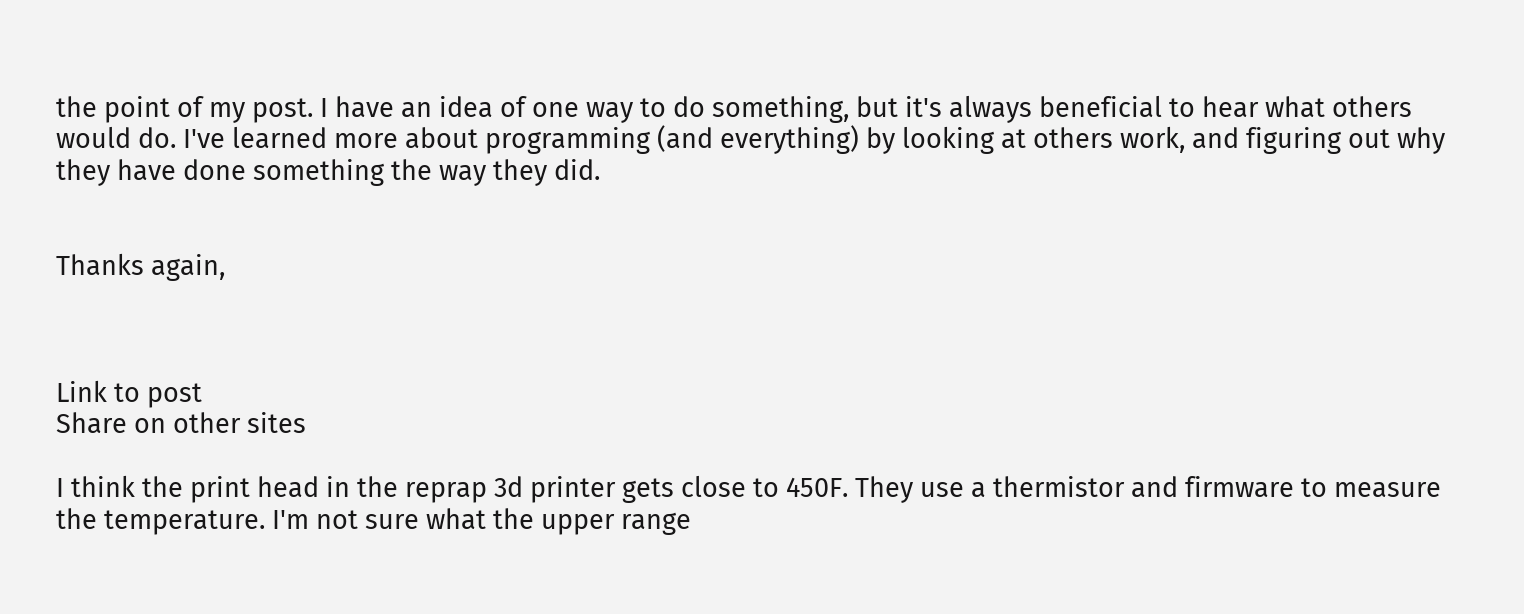the point of my post. I have an idea of one way to do something, but it's always beneficial to hear what others would do. I've learned more about programming (and everything) by looking at others work, and figuring out why they have done something the way they did.


Thanks again,



Link to post
Share on other sites

I think the print head in the reprap 3d printer gets close to 450F. They use a thermistor and firmware to measure the temperature. I'm not sure what the upper range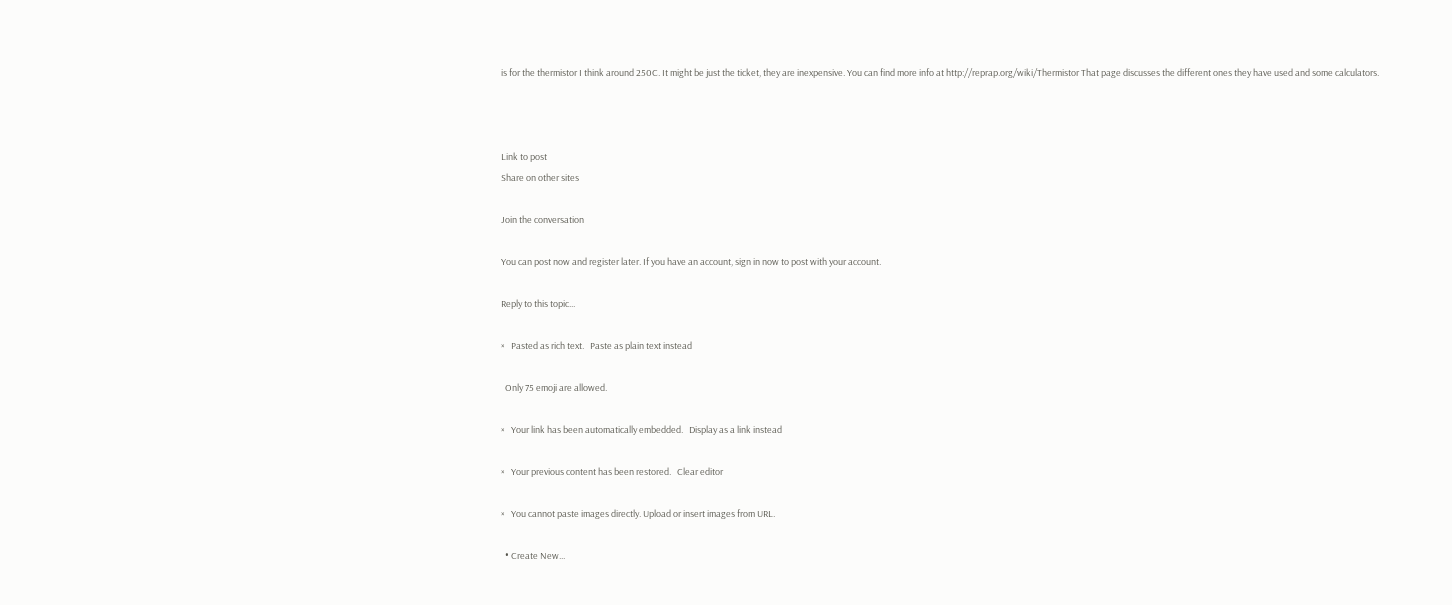is for the thermistor I think around 250C. It might be just the ticket, they are inexpensive. You can find more info at http://reprap.org/wiki/Thermistor That page discusses the different ones they have used and some calculators.



Link to post
Share on other sites

Join the conversation

You can post now and register later. If you have an account, sign in now to post with your account.

Reply to this topic...

×   Pasted as rich text.   Paste as plain text instead

  Only 75 emoji are allowed.

×   Your link has been automatically embedded.   Display as a link instead

×   Your previous content has been restored.   Clear editor

×   You cannot paste images directly. Upload or insert images from URL.

  • Create New...